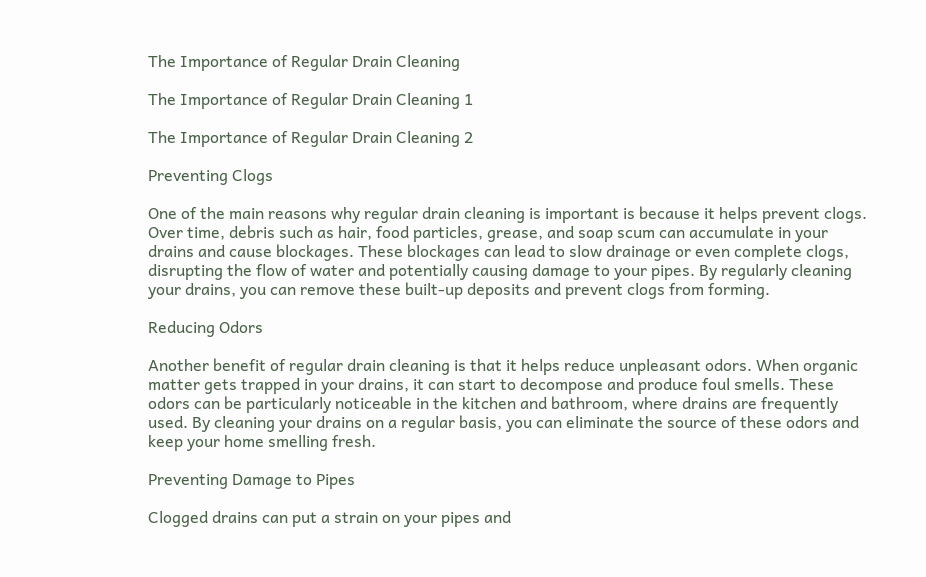The Importance of Regular Drain Cleaning

The Importance of Regular Drain Cleaning 1

The Importance of Regular Drain Cleaning 2

Preventing Clogs

One of the main reasons why regular drain cleaning is important is because it helps prevent clogs. Over time, debris such as hair, food particles, grease, and soap scum can accumulate in your drains and cause blockages. These blockages can lead to slow drainage or even complete clogs, disrupting the flow of water and potentially causing damage to your pipes. By regularly cleaning your drains, you can remove these built-up deposits and prevent clogs from forming.

Reducing Odors

Another benefit of regular drain cleaning is that it helps reduce unpleasant odors. When organic matter gets trapped in your drains, it can start to decompose and produce foul smells. These odors can be particularly noticeable in the kitchen and bathroom, where drains are frequently used. By cleaning your drains on a regular basis, you can eliminate the source of these odors and keep your home smelling fresh.

Preventing Damage to Pipes

Clogged drains can put a strain on your pipes and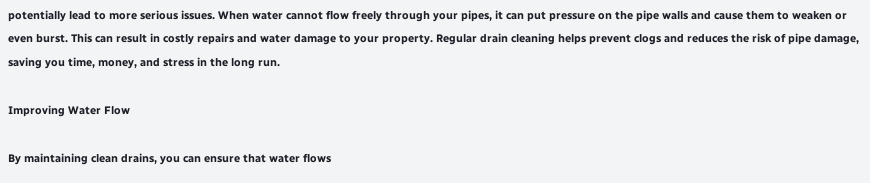potentially lead to more serious issues. When water cannot flow freely through your pipes, it can put pressure on the pipe walls and cause them to weaken or even burst. This can result in costly repairs and water damage to your property. Regular drain cleaning helps prevent clogs and reduces the risk of pipe damage, saving you time, money, and stress in the long run.

Improving Water Flow

By maintaining clean drains, you can ensure that water flows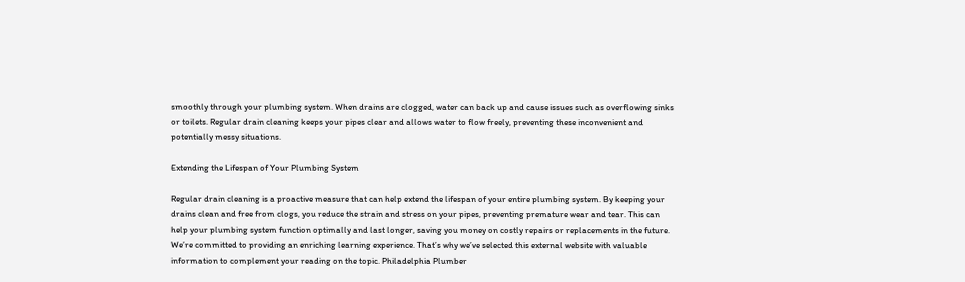smoothly through your plumbing system. When drains are clogged, water can back up and cause issues such as overflowing sinks or toilets. Regular drain cleaning keeps your pipes clear and allows water to flow freely, preventing these inconvenient and potentially messy situations.

Extending the Lifespan of Your Plumbing System

Regular drain cleaning is a proactive measure that can help extend the lifespan of your entire plumbing system. By keeping your drains clean and free from clogs, you reduce the strain and stress on your pipes, preventing premature wear and tear. This can help your plumbing system function optimally and last longer, saving you money on costly repairs or replacements in the future. We’re committed to providing an enriching learning experience. That’s why we’ve selected this external website with valuable information to complement your reading on the topic. Philadelphia Plumber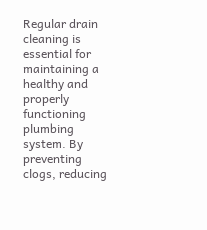Regular drain cleaning is essential for maintaining a healthy and properly functioning plumbing system. By preventing clogs, reducing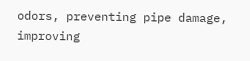odors, preventing pipe damage, improving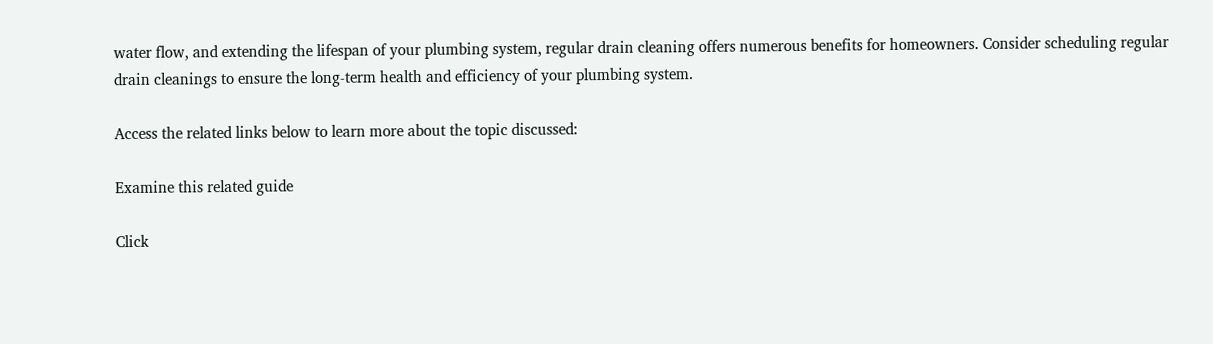water flow, and extending the lifespan of your plumbing system, regular drain cleaning offers numerous benefits for homeowners. Consider scheduling regular drain cleanings to ensure the long-term health and efficiency of your plumbing system.

Access the related links below to learn more about the topic discussed:

Examine this related guide

Click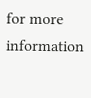for more information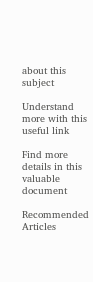about this subject

Understand more with this useful link

Find more details in this valuable document

Recommended Articles